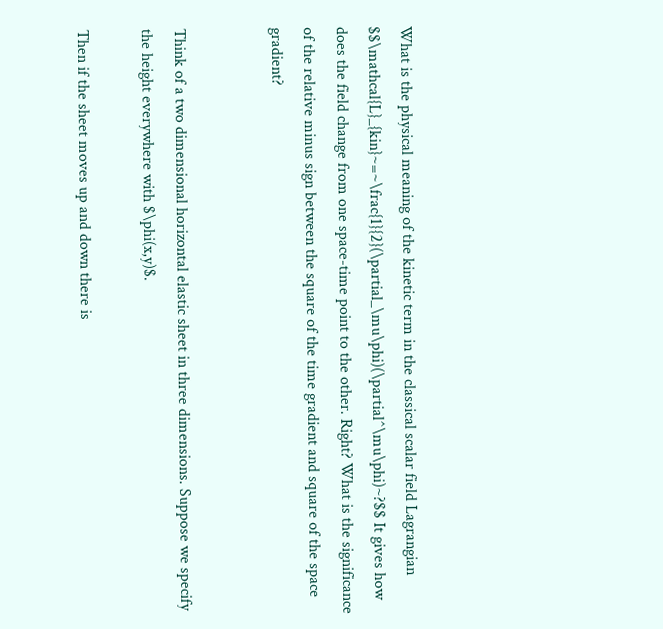What is the physical meaning of the kinetic term in the classical scalar field Lagrangian $$\mathcal{L}_{kin}~=~\frac{1}{2}(\partial_\mu\phi)(\partial^\mu\phi)~?$$ It gives how does the field change from one space-time point to the other. Right? What is the significance of the relative minus sign between the square of the time gradient and square of the space gradient?


Think of a two dimensional horizontal elastic sheet in three dimensions. Suppose we specify the height everywhere with $\phi(x,y)$.

Then if the sheet moves up and down there is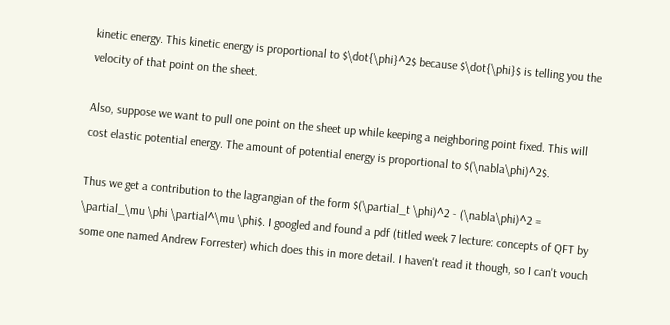kinetic energy. This kinetic energy is proportional to $\dot{\phi}^2$ because $\dot{\phi}$ is telling you the velocity of that point on the sheet.

Also, suppose we want to pull one point on the sheet up while keeping a neighboring point fixed. This will cost elastic potential energy. The amount of potential energy is proportional to $(\nabla\phi)^2$.

Thus we get a contribution to the lagrangian of the form $(\partial_t \phi)^2 - (\nabla\phi)^2 = \partial_\mu \phi \partial^\mu \phi$. I googled and found a pdf (titled week 7 lecture: concepts of QFT by some one named Andrew Forrester) which does this in more detail. I haven't read it though, so I can't vouch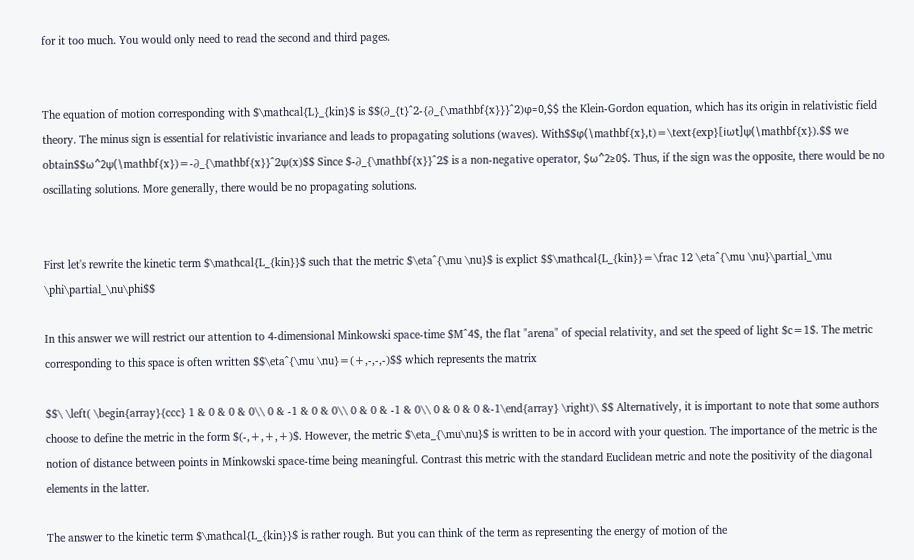for it too much. You would only need to read the second and third pages.


The equation of motion corresponding with $\mathcal{L}_{kin}$ is $$(∂_{t}^2-{∂_{\mathbf{x}}}^2)φ=0,$$ the Klein-Gordon equation, which has its origin in relativistic field theory. The minus sign is essential for relativistic invariance and leads to propagating solutions (waves). With$$φ(\mathbf{x},t)=\text{exp}[iωt]ψ(\mathbf{x}).$$ we obtain$$ω^2ψ(\mathbf{x})=-∂_{\mathbf{x}}^2ψ(x)$$ Since $-∂_{\mathbf{x}}^2$ is a non-negative operator, $ω^2≥0$. Thus, if the sign was the opposite, there would be no oscillating solutions. More generally, there would be no propagating solutions.


First let's rewrite the kinetic term $\mathcal{L_{kin}}$ such that the metric $\eta^{\mu \nu}$ is explict $$\mathcal{L_{kin}}=\frac 12 \eta^{\mu \nu}\partial_\mu \phi\partial_\nu\phi$$

In this answer we will restrict our attention to 4-dimensional Minkowski space-time $M^4$, the flat "arena" of special relativity, and set the speed of light $c=1$. The metric corresponding to this space is often written $$\eta^{\mu \nu}=(+,-,-,-)$$ which represents the matrix

$$\ \left( \begin{array}{ccc} 1 & 0 & 0 & 0\\ 0 & -1 & 0 & 0\\ 0 & 0 & -1 & 0\\ 0 & 0 & 0 &-1\end{array} \right)\ $$ Alternatively, it is important to note that some authors choose to define the metric in the form $(-,+,+,+)$. However, the metric $\eta_{\mu\nu}$ is written to be in accord with your question. The importance of the metric is the notion of distance between points in Minkowski space-time being meaningful. Contrast this metric with the standard Euclidean metric and note the positivity of the diagonal elements in the latter.

The answer to the kinetic term $\mathcal{L_{kin}}$ is rather rough. But you can think of the term as representing the energy of motion of the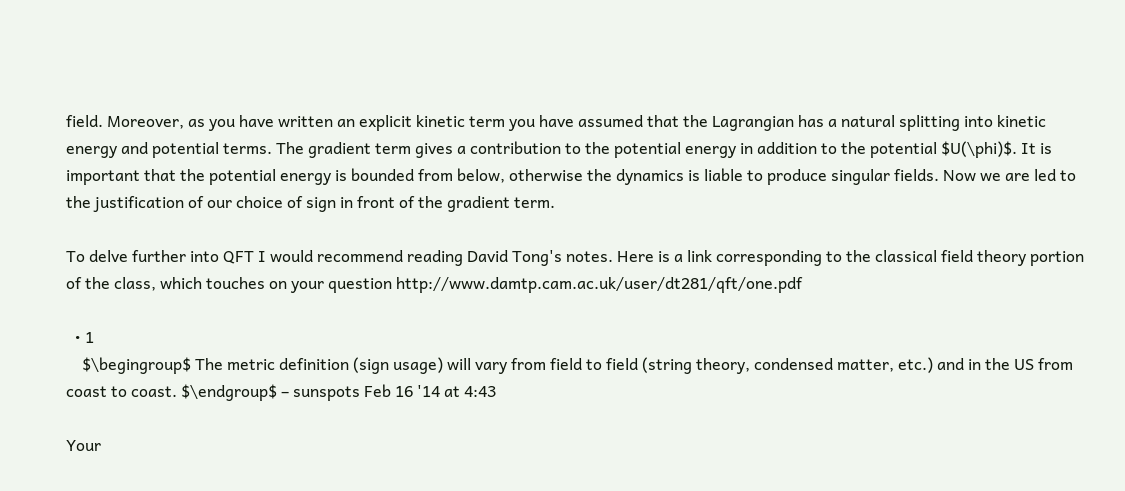field. Moreover, as you have written an explicit kinetic term you have assumed that the Lagrangian has a natural splitting into kinetic energy and potential terms. The gradient term gives a contribution to the potential energy in addition to the potential $U(\phi)$. It is important that the potential energy is bounded from below, otherwise the dynamics is liable to produce singular fields. Now we are led to the justification of our choice of sign in front of the gradient term.

To delve further into QFT I would recommend reading David Tong's notes. Here is a link corresponding to the classical field theory portion of the class, which touches on your question http://www.damtp.cam.ac.uk/user/dt281/qft/one.pdf

  • 1
    $\begingroup$ The metric definition (sign usage) will vary from field to field (string theory, condensed matter, etc.) and in the US from coast to coast. $\endgroup$ – sunspots Feb 16 '14 at 4:43

Your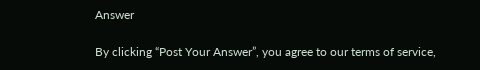Answer

By clicking “Post Your Answer”, you agree to our terms of service,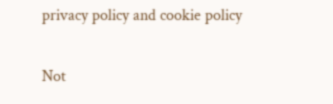privacy policy and cookie policy

Not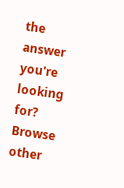the answer you're looking for? Browse other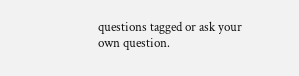questions tagged or ask your own question.